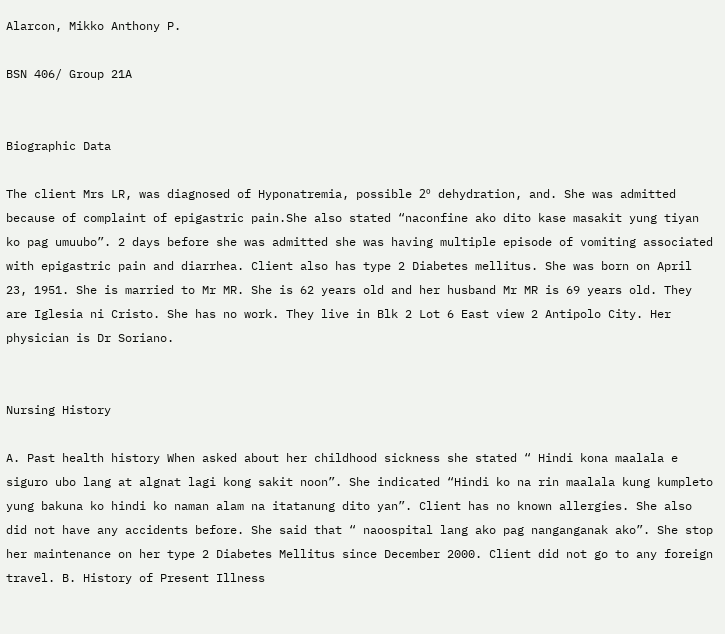Alarcon, Mikko Anthony P.

BSN 406/ Group 21A


Biographic Data

The client Mrs LR, was diagnosed of Hyponatremia, possible 2º dehydration, and. She was admitted because of complaint of epigastric pain.She also stated “naconfine ako dito kase masakit yung tiyan ko pag umuubo”. 2 days before she was admitted she was having multiple episode of vomiting associated with epigastric pain and diarrhea. Client also has type 2 Diabetes mellitus. She was born on April 23, 1951. She is married to Mr MR. She is 62 years old and her husband Mr MR is 69 years old. They are Iglesia ni Cristo. She has no work. They live in Blk 2 Lot 6 East view 2 Antipolo City. Her physician is Dr Soriano.


Nursing History

A. Past health history When asked about her childhood sickness she stated “ Hindi kona maalala e siguro ubo lang at algnat lagi kong sakit noon”. She indicated “Hindi ko na rin maalala kung kumpleto yung bakuna ko hindi ko naman alam na itatanung dito yan”. Client has no known allergies. She also did not have any accidents before. She said that “ naoospital lang ako pag nanganganak ako”. She stop her maintenance on her type 2 Diabetes Mellitus since December 2000. Client did not go to any foreign travel. B. History of Present Illness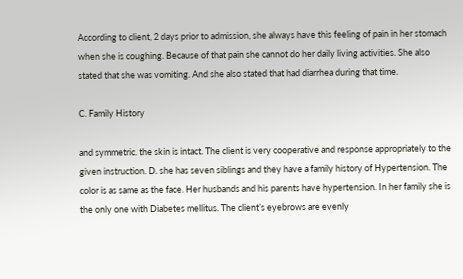According to client, 2 days prior to admission, she always have this feeling of pain in her stomach when she is coughing. Because of that pain she cannot do her daily living activities. She also stated that she was vomiting. And she also stated that had diarrhea during that time.

C. Family History

and symmetric. the skin is intact. The client is very cooperative and response appropriately to the given instruction. D. she has seven siblings and they have a family history of Hypertension. The color is as same as the face. Her husbands and his parents have hypertension. In her family she is the only one with Diabetes mellitus. The client’s eyebrows are evenly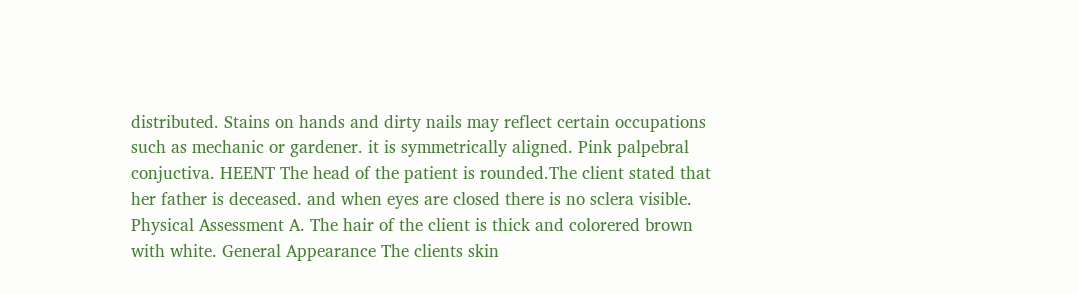distributed. Stains on hands and dirty nails may reflect certain occupations such as mechanic or gardener. it is symmetrically aligned. Pink palpebral conjuctiva. HEENT The head of the patient is rounded.The client stated that her father is deceased. and when eyes are closed there is no sclera visible. Physical Assessment A. The hair of the client is thick and colorered brown with white. General Appearance The clients skin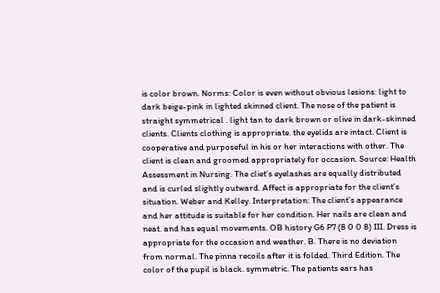is color brown. Norms: Color is even without obvious lesions: light to dark beige-pink in lighted skinned client. The nose of the patient is straight symmetrical . light tan to dark brown or olive in dark-skinned clients. Clients clothing is appropriate. the eyelids are intact. Client is cooperative and purposeful in his or her interactions with other. The client is clean and groomed appropriately for occasion. Source: Health Assessment in Nursing. The cliet’s eyelashes are equally distributed and is curled slightly outward. Affect is appropriate for the client’s situation. Weber and Kelley. Interpretation: The client’s appearance and her attitude is suitable for her condition. Her nails are clean and neat. and has equal movements. OB history G6 P7 (8 0 0 8) III. Dress is appropriate for the occasion and weather. B. There is no deviation from normal. The pinna recoils after it is folded. Third Edition. The color of the pupil is black. symmetric. The patients ears has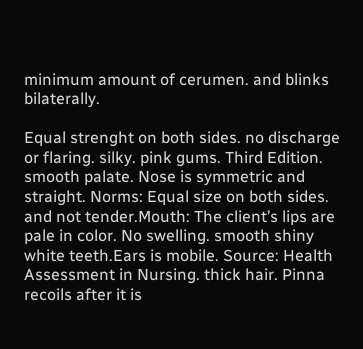minimum amount of cerumen. and blinks bilaterally.

Equal strenght on both sides. no discharge or flaring. silky. pink gums. Third Edition. smooth palate. Nose is symmetric and straight. Norms: Equal size on both sides. and not tender.Mouth: The client’s lips are pale in color. No swelling. smooth shiny white teeth.Ears is mobile. Source: Health Assessment in Nursing. thick hair. Pinna recoils after it is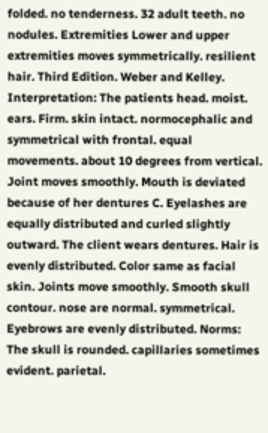folded. no tenderness. 32 adult teeth. no nodules. Extremities Lower and upper extremities moves symmetrically. resilient hair. Third Edition. Weber and Kelley. Interpretation: The patients head. moist. ears. Firm. skin intact. normocephalic and symmetrical with frontal. equal movements. about 10 degrees from vertical. Joint moves smoothly. Mouth is deviated because of her dentures C. Eyelashes are equally distributed and curled slightly outward. The client wears dentures. Hair is evenly distributed. Color same as facial skin. Joints move smoothly. Smooth skull contour. nose are normal. symmetrical. Eyebrows are evenly distributed. Norms: The skull is rounded. capillaries sometimes evident. parietal.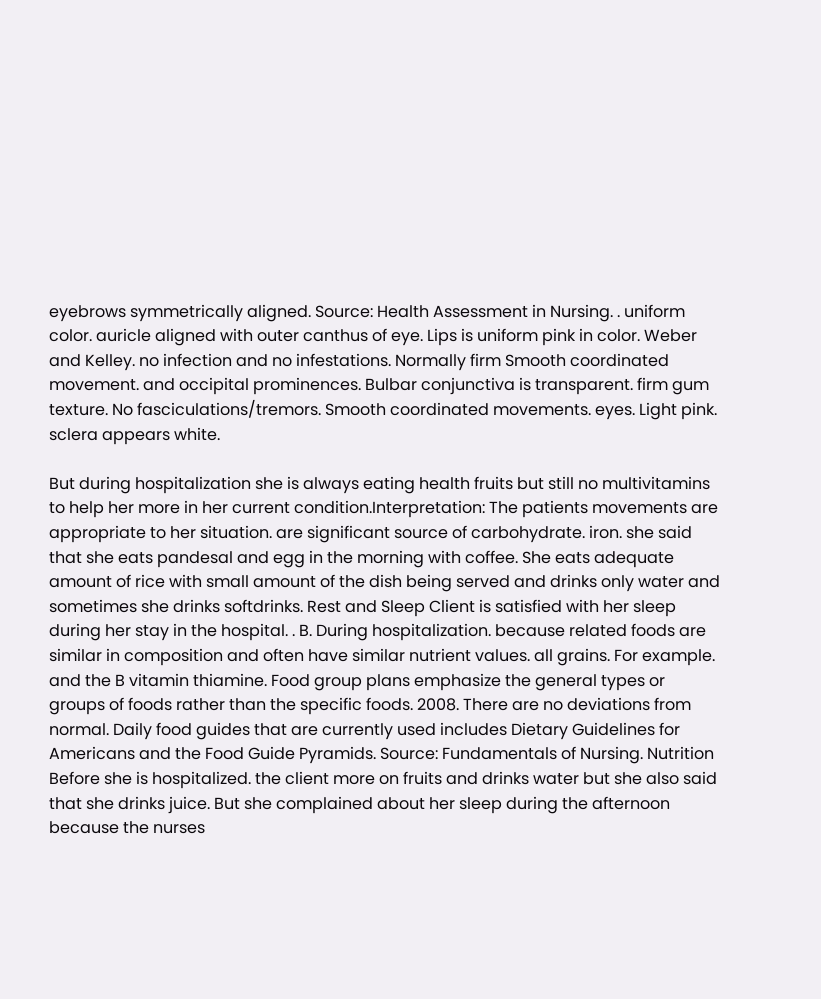eyebrows symmetrically aligned. Source: Health Assessment in Nursing. . uniform color. auricle aligned with outer canthus of eye. Lips is uniform pink in color. Weber and Kelley. no infection and no infestations. Normally firm Smooth coordinated movement. and occipital prominences. Bulbar conjunctiva is transparent. firm gum texture. No fasciculations/tremors. Smooth coordinated movements. eyes. Light pink. sclera appears white.

But during hospitalization she is always eating health fruits but still no multivitamins to help her more in her current condition.Interpretation: The patients movements are appropriate to her situation. are significant source of carbohydrate. iron. she said that she eats pandesal and egg in the morning with coffee. She eats adequate amount of rice with small amount of the dish being served and drinks only water and sometimes she drinks softdrinks. Rest and Sleep Client is satisfied with her sleep during her stay in the hospital. . B. During hospitalization. because related foods are similar in composition and often have similar nutrient values. all grains. For example. and the B vitamin thiamine. Food group plans emphasize the general types or groups of foods rather than the specific foods. 2008. There are no deviations from normal. Daily food guides that are currently used includes Dietary Guidelines for Americans and the Food Guide Pyramids. Source: Fundamentals of Nursing. Nutrition Before she is hospitalized. the client more on fruits and drinks water but she also said that she drinks juice. But she complained about her sleep during the afternoon because the nurses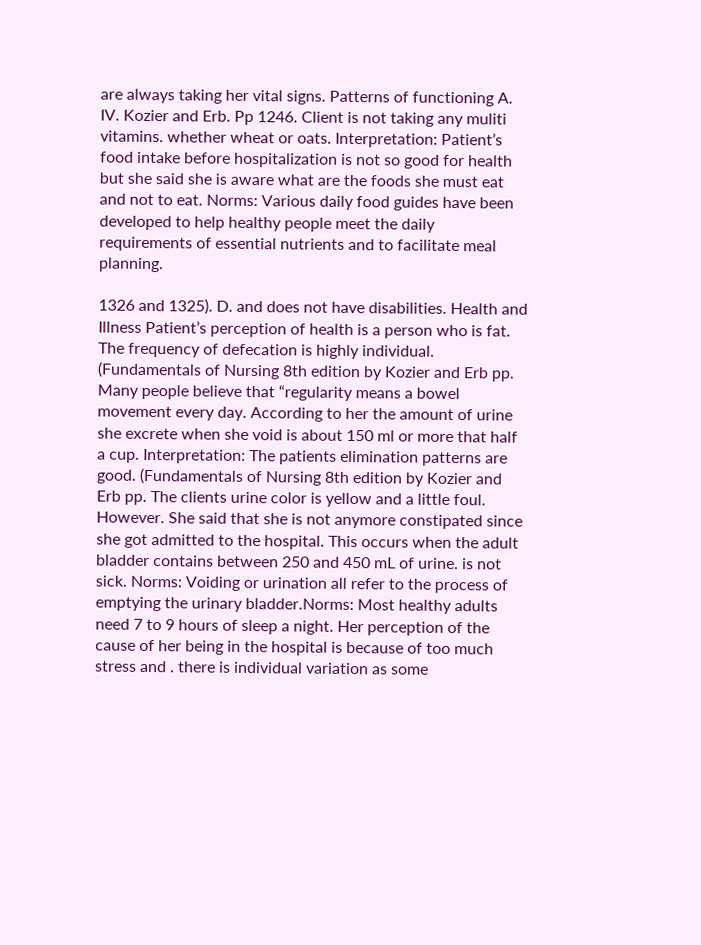are always taking her vital signs. Patterns of functioning A. IV. Kozier and Erb. Pp 1246. Client is not taking any muliti vitamins. whether wheat or oats. Interpretation: Patient’s food intake before hospitalization is not so good for health but she said she is aware what are the foods she must eat and not to eat. Norms: Various daily food guides have been developed to help healthy people meet the daily requirements of essential nutrients and to facilitate meal planning.

1326 and 1325). D. and does not have disabilities. Health and Illness Patient’s perception of health is a person who is fat. The frequency of defecation is highly individual. (Fundamentals of Nursing 8th edition by Kozier and Erb pp. Many people believe that “regularity means a bowel movement every day. According to her the amount of urine she excrete when she void is about 150 ml or more that half a cup. Interpretation: The patients elimination patterns are good. (Fundamentals of Nursing 8th edition by Kozier and Erb pp. The clients urine color is yellow and a little foul. However. She said that she is not anymore constipated since she got admitted to the hospital. This occurs when the adult bladder contains between 250 and 450 mL of urine. is not sick. Norms: Voiding or urination all refer to the process of emptying the urinary bladder.Norms: Most healthy adults need 7 to 9 hours of sleep a night. Her perception of the cause of her being in the hospital is because of too much stress and . there is individual variation as some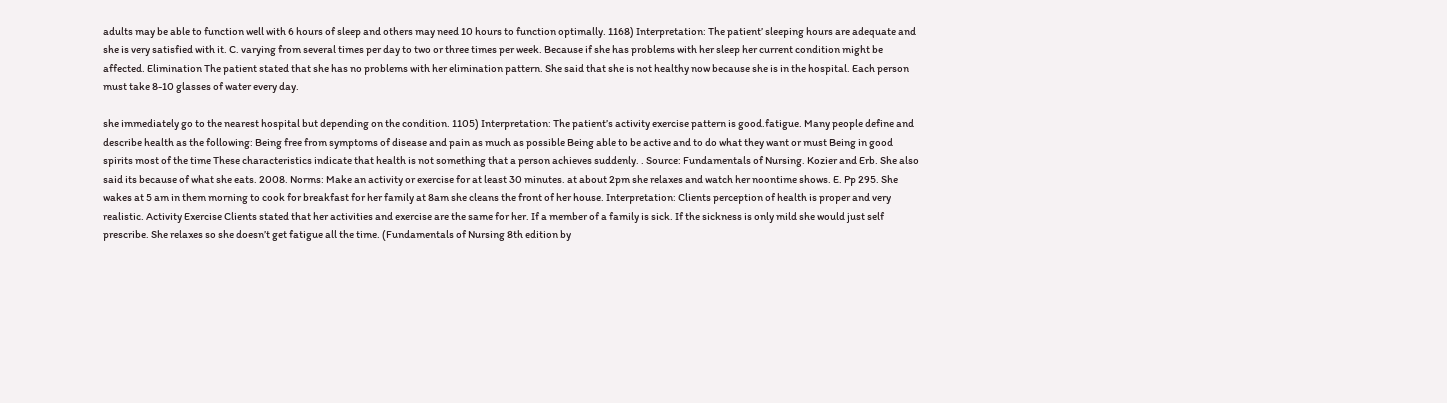adults may be able to function well with 6 hours of sleep and others may need 10 hours to function optimally. 1168) Interpretation: The patient’ sleeping hours are adequate and she is very satisfied with it. C. varying from several times per day to two or three times per week. Because if she has problems with her sleep her current condition might be affected. Elimination The patient stated that she has no problems with her elimination pattern. She said that she is not healthy now because she is in the hospital. Each person must take 8-10 glasses of water every day.

she immediately go to the nearest hospital but depending on the condition. 1105) Interpretation: The patient’s activity exercise pattern is good.fatigue. Many people define and describe health as the following: Being free from symptoms of disease and pain as much as possible Being able to be active and to do what they want or must Being in good spirits most of the time These characteristics indicate that health is not something that a person achieves suddenly. . Source: Fundamentals of Nursing. Kozier and Erb. She also said its because of what she eats. 2008. Norms: Make an activity or exercise for at least 30 minutes. at about 2pm she relaxes and watch her noontime shows. E. Pp 295. She wakes at 5 am in them morning to cook for breakfast for her family at 8am she cleans the front of her house. Interpretation: Clients perception of health is proper and very realistic. Activity Exercise Clients stated that her activities and exercise are the same for her. If a member of a family is sick. If the sickness is only mild she would just self prescribe. She relaxes so she doesn’t get fatigue all the time. (Fundamentals of Nursing 8th edition by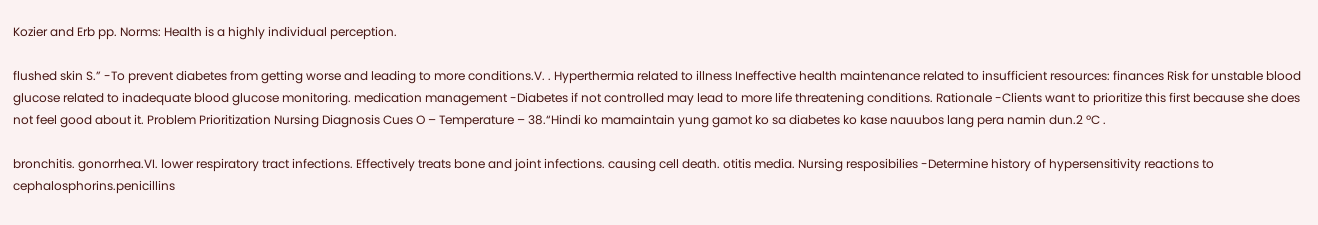Kozier and Erb pp. Norms: Health is a highly individual perception.

flushed skin S.” -To prevent diabetes from getting worse and leading to more conditions.V. . Hyperthermia related to illness Ineffective health maintenance related to insufficient resources: finances Risk for unstable blood glucose related to inadequate blood glucose monitoring. medication management -Diabetes if not controlled may lead to more life threatening conditions. Rationale -Clients want to prioritize this first because she does not feel good about it. Problem Prioritization Nursing Diagnosis Cues O – Temperature – 38.“Hindi ko mamaintain yung gamot ko sa diabetes ko kase nauubos lang pera namin dun.2 ºC .

bronchitis. gonorrhea.VI. lower respiratory tract infections. Effectively treats bone and joint infections. causing cell death. otitis media. Nursing resposibilies -Determine history of hypersensitivity reactions to cephalosphorins.penicillins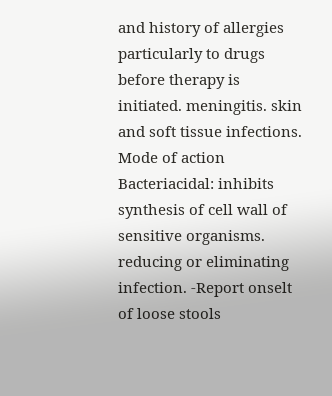and history of allergies particularly to drugs before therapy is initiated. meningitis. skin and soft tissue infections. Mode of action Bacteriacidal: inhibits synthesis of cell wall of sensitive organisms. reducing or eliminating infection. -Report onselt of loose stools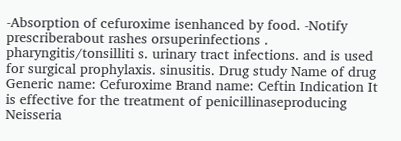-Absorption of cefuroxime isenhanced by food. -Notify prescriberabout rashes orsuperinfections . pharyngitis/tonsilliti s. urinary tract infections. and is used for surgical prophylaxis. sinusitis. Drug study Name of drug Generic name: Cefuroxime Brand name: Ceftin Indication It is effective for the treatment of penicillinaseproducing Neisseria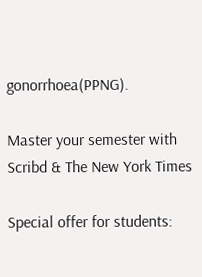gonorrhoea(PPNG).

Master your semester with Scribd & The New York Times

Special offer for students: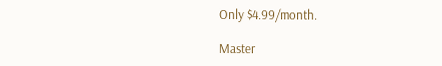Only $4.99/month.

Master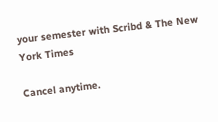your semester with Scribd & The New York Times

Cancel anytime.